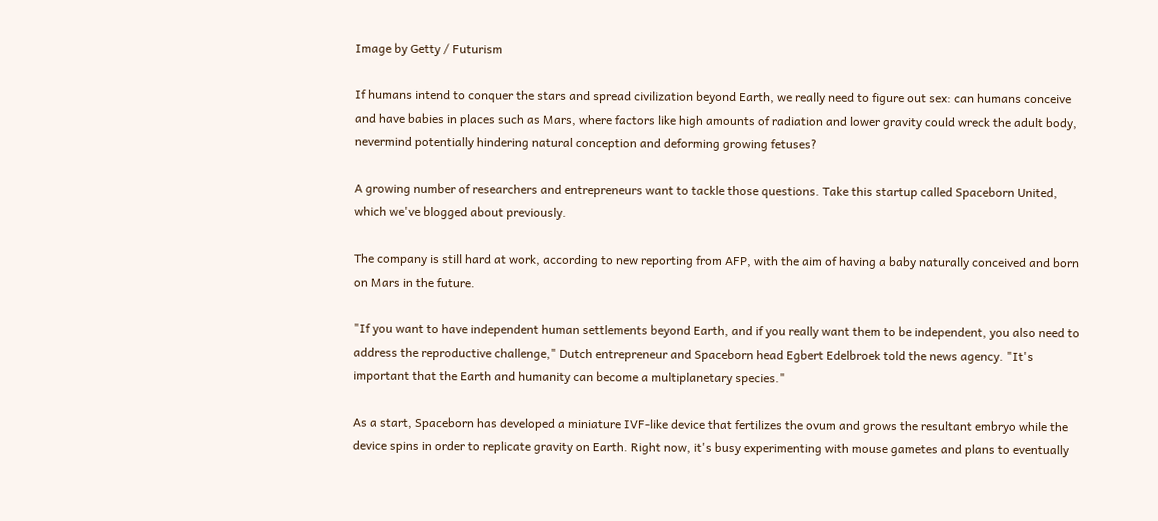Image by Getty / Futurism

If humans intend to conquer the stars and spread civilization beyond Earth, we really need to figure out sex: can humans conceive and have babies in places such as Mars, where factors like high amounts of radiation and lower gravity could wreck the adult body, nevermind potentially hindering natural conception and deforming growing fetuses?

A growing number of researchers and entrepreneurs want to tackle those questions. Take this startup called Spaceborn United, which we've blogged about previously.

The company is still hard at work, according to new reporting from AFP, with the aim of having a baby naturally conceived and born on Mars in the future.

"If you want to have independent human settlements beyond Earth, and if you really want them to be independent, you also need to address the reproductive challenge," Dutch entrepreneur and Spaceborn head Egbert Edelbroek told the news agency. "It's important that the Earth and humanity can become a multiplanetary species."

As a start, Spaceborn has developed a miniature IVF-like device that fertilizes the ovum and grows the resultant embryo while the device spins in order to replicate gravity on Earth. Right now, it's busy experimenting with mouse gametes and plans to eventually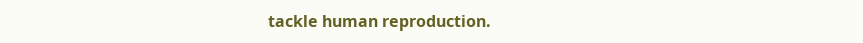tackle human reproduction.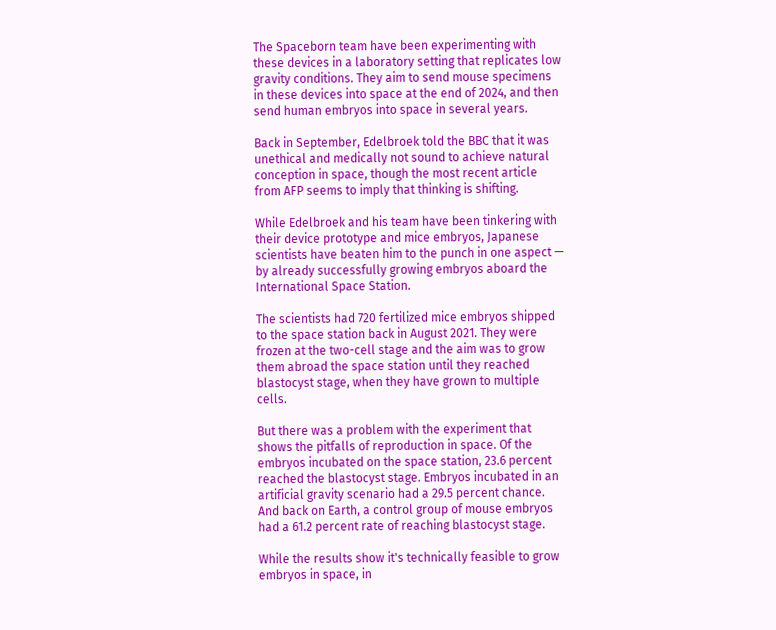The Spaceborn team have been experimenting with these devices in a laboratory setting that replicates low gravity conditions. They aim to send mouse specimens in these devices into space at the end of 2024, and then send human embryos into space in several years.

Back in September, Edelbroek told the BBC that it was unethical and medically not sound to achieve natural conception in space, though the most recent article from AFP seems to imply that thinking is shifting.

While Edelbroek and his team have been tinkering with their device prototype and mice embryos, Japanese scientists have beaten him to the punch in one aspect — by already successfully growing embryos aboard the International Space Station.

The scientists had 720 fertilized mice embryos shipped to the space station back in August 2021. They were frozen at the two-cell stage and the aim was to grow them abroad the space station until they reached blastocyst stage, when they have grown to multiple cells.

But there was a problem with the experiment that shows the pitfalls of reproduction in space. Of the embryos incubated on the space station, 23.6 percent reached the blastocyst stage. Embryos incubated in an artificial gravity scenario had a 29.5 percent chance. And back on Earth, a control group of mouse embryos had a 61.2 percent rate of reaching blastocyst stage.

While the results show it's technically feasible to grow embryos in space, in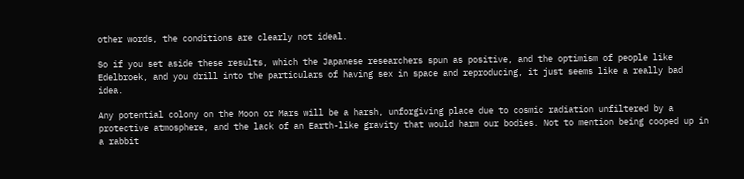other words, the conditions are clearly not ideal.

So if you set aside these results, which the Japanese researchers spun as positive, and the optimism of people like Edelbroek, and you drill into the particulars of having sex in space and reproducing, it just seems like a really bad idea.

Any potential colony on the Moon or Mars will be a harsh, unforgiving place due to cosmic radiation unfiltered by a protective atmosphere, and the lack of an Earth-like gravity that would harm our bodies. Not to mention being cooped up in a rabbit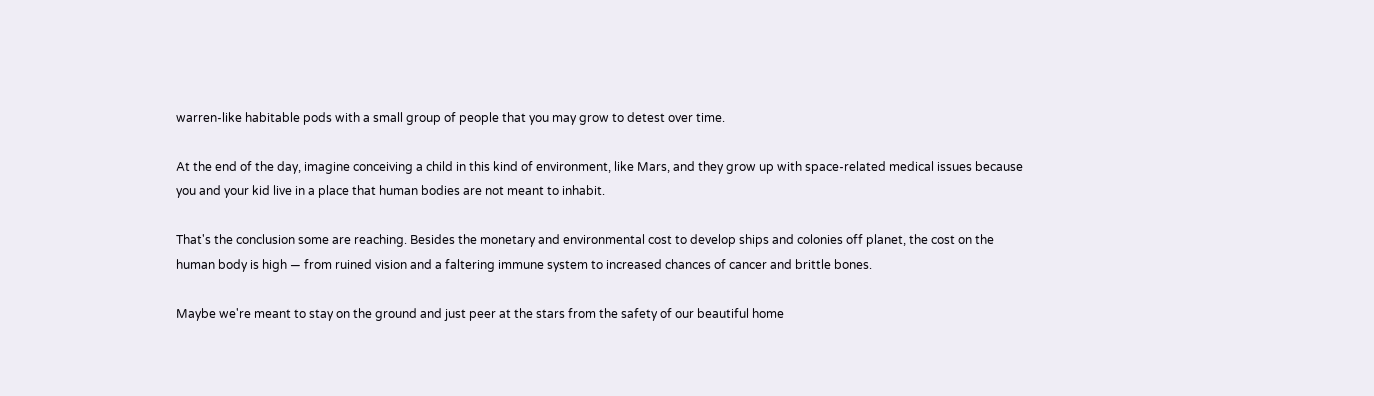warren-like habitable pods with a small group of people that you may grow to detest over time.

At the end of the day, imagine conceiving a child in this kind of environment, like Mars, and they grow up with space-related medical issues because you and your kid live in a place that human bodies are not meant to inhabit.

That's the conclusion some are reaching. Besides the monetary and environmental cost to develop ships and colonies off planet, the cost on the human body is high — from ruined vision and a faltering immune system to increased chances of cancer and brittle bones.

Maybe we're meant to stay on the ground and just peer at the stars from the safety of our beautiful home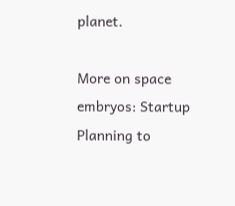planet.

More on space embryos: Startup Planning to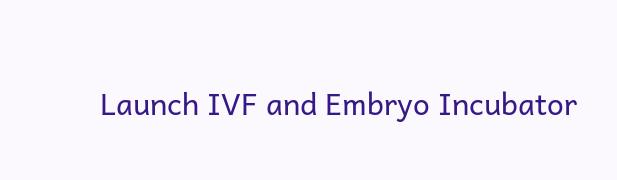Launch IVF and Embryo Incubator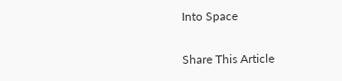Into Space

Share This Article